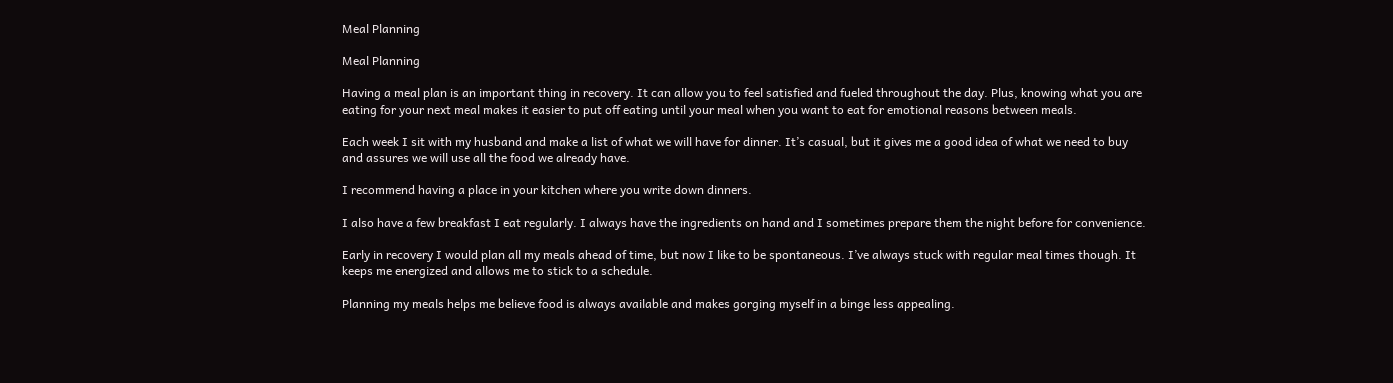Meal Planning

Meal Planning

Having a meal plan is an important thing in recovery. It can allow you to feel satisfied and fueled throughout the day. Plus, knowing what you are eating for your next meal makes it easier to put off eating until your meal when you want to eat for emotional reasons between meals.

Each week I sit with my husband and make a list of what we will have for dinner. It’s casual, but it gives me a good idea of what we need to buy and assures we will use all the food we already have.

I recommend having a place in your kitchen where you write down dinners.

I also have a few breakfast I eat regularly. I always have the ingredients on hand and I sometimes prepare them the night before for convenience.

Early in recovery I would plan all my meals ahead of time, but now I like to be spontaneous. I’ve always stuck with regular meal times though. It keeps me energized and allows me to stick to a schedule.

Planning my meals helps me believe food is always available and makes gorging myself in a binge less appealing.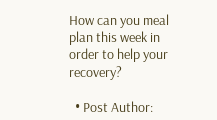How can you meal plan this week in order to help your recovery?

  • Post Author: